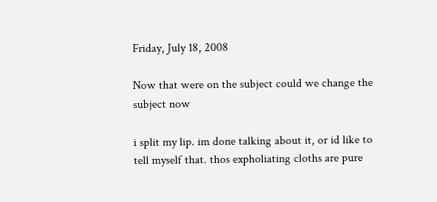Friday, July 18, 2008

Now that were on the subject could we change the subject now

i split my lip. im done talking about it, or id like to tell myself that. thos expholiating cloths are pure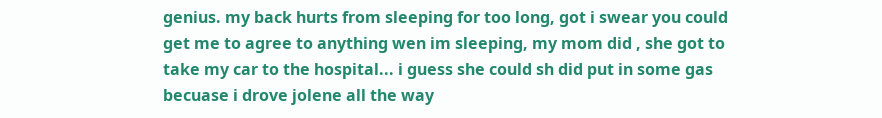genius. my back hurts from sleeping for too long, got i swear you could get me to agree to anything wen im sleeping, my mom did , she got to take my car to the hospital... i guess she could sh did put in some gas becuase i drove jolene all the way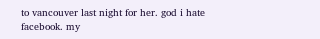to vancouver last night for her. god i hate facebook. my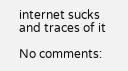internet sucks and traces of it

No comments: